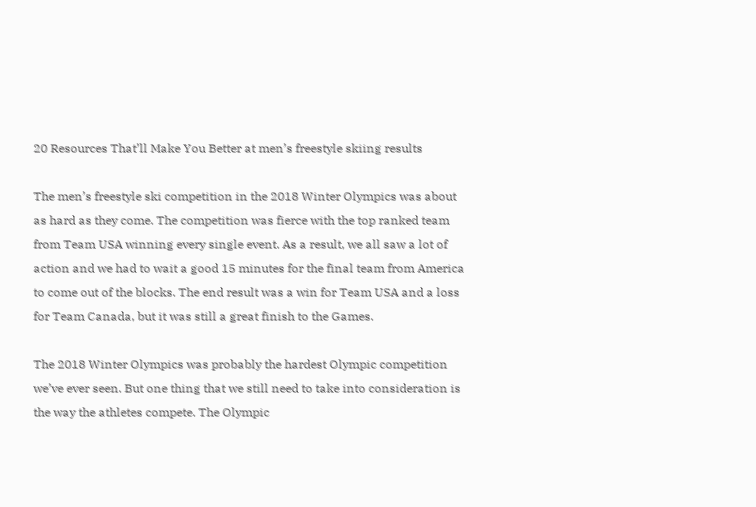20 Resources That’ll Make You Better at men’s freestyle skiing results

The men’s freestyle ski competition in the 2018 Winter Olympics was about as hard as they come. The competition was fierce with the top ranked team from Team USA winning every single event. As a result, we all saw a lot of action and we had to wait a good 15 minutes for the final team from America to come out of the blocks. The end result was a win for Team USA and a loss for Team Canada, but it was still a great finish to the Games.

The 2018 Winter Olympics was probably the hardest Olympic competition we’ve ever seen. But one thing that we still need to take into consideration is the way the athletes compete. The Olympic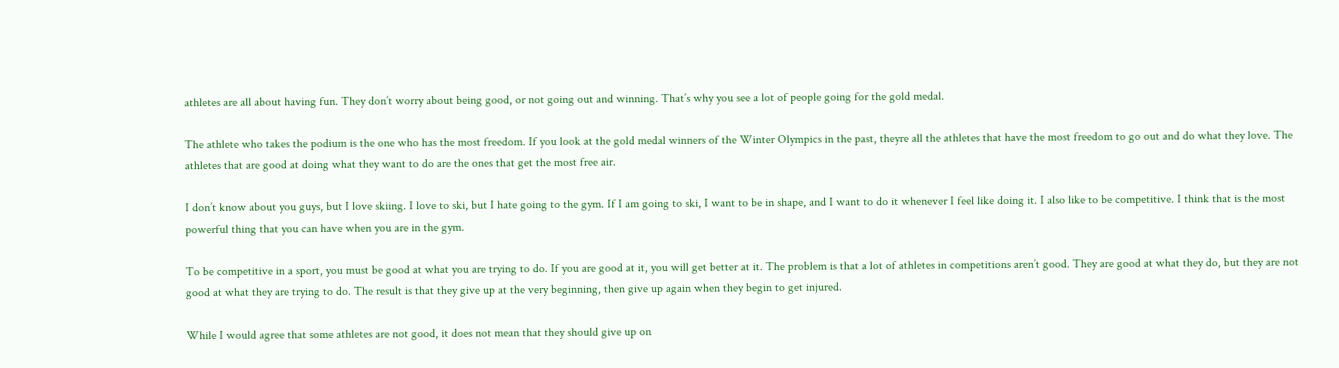athletes are all about having fun. They don’t worry about being good, or not going out and winning. That’s why you see a lot of people going for the gold medal.

The athlete who takes the podium is the one who has the most freedom. If you look at the gold medal winners of the Winter Olympics in the past, theyre all the athletes that have the most freedom to go out and do what they love. The athletes that are good at doing what they want to do are the ones that get the most free air.

I don’t know about you guys, but I love skiing. I love to ski, but I hate going to the gym. If I am going to ski, I want to be in shape, and I want to do it whenever I feel like doing it. I also like to be competitive. I think that is the most powerful thing that you can have when you are in the gym.

To be competitive in a sport, you must be good at what you are trying to do. If you are good at it, you will get better at it. The problem is that a lot of athletes in competitions aren’t good. They are good at what they do, but they are not good at what they are trying to do. The result is that they give up at the very beginning, then give up again when they begin to get injured.

While I would agree that some athletes are not good, it does not mean that they should give up on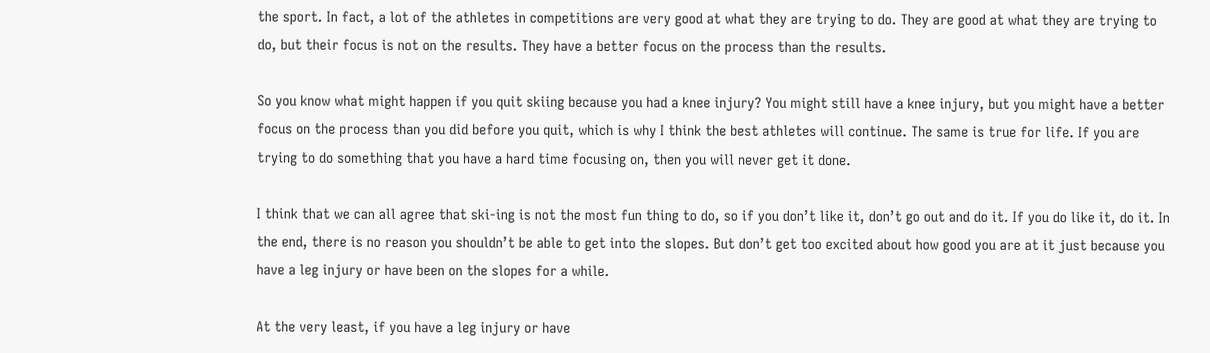the sport. In fact, a lot of the athletes in competitions are very good at what they are trying to do. They are good at what they are trying to do, but their focus is not on the results. They have a better focus on the process than the results.

So you know what might happen if you quit skiing because you had a knee injury? You might still have a knee injury, but you might have a better focus on the process than you did before you quit, which is why I think the best athletes will continue. The same is true for life. If you are trying to do something that you have a hard time focusing on, then you will never get it done.

I think that we can all agree that ski-ing is not the most fun thing to do, so if you don’t like it, don’t go out and do it. If you do like it, do it. In the end, there is no reason you shouldn’t be able to get into the slopes. But don’t get too excited about how good you are at it just because you have a leg injury or have been on the slopes for a while.

At the very least, if you have a leg injury or have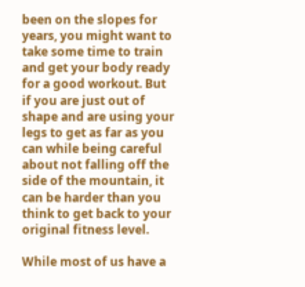been on the slopes for years, you might want to take some time to train and get your body ready for a good workout. But if you are just out of shape and are using your legs to get as far as you can while being careful about not falling off the side of the mountain, it can be harder than you think to get back to your original fitness level.

While most of us have a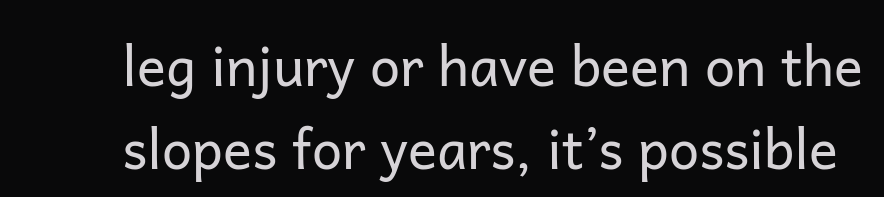leg injury or have been on the slopes for years, it’s possible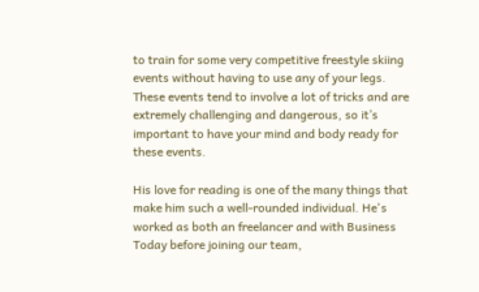to train for some very competitive freestyle skiing events without having to use any of your legs. These events tend to involve a lot of tricks and are extremely challenging and dangerous, so it’s important to have your mind and body ready for these events.

His love for reading is one of the many things that make him such a well-rounded individual. He's worked as both an freelancer and with Business Today before joining our team,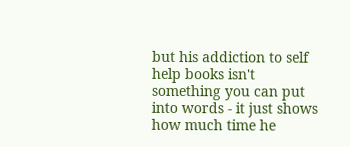but his addiction to self help books isn't something you can put into words - it just shows how much time he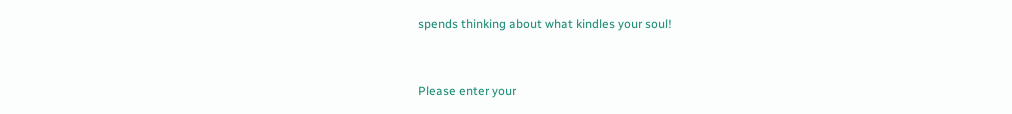spends thinking about what kindles your soul!


Please enter your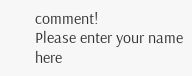comment!
Please enter your name here